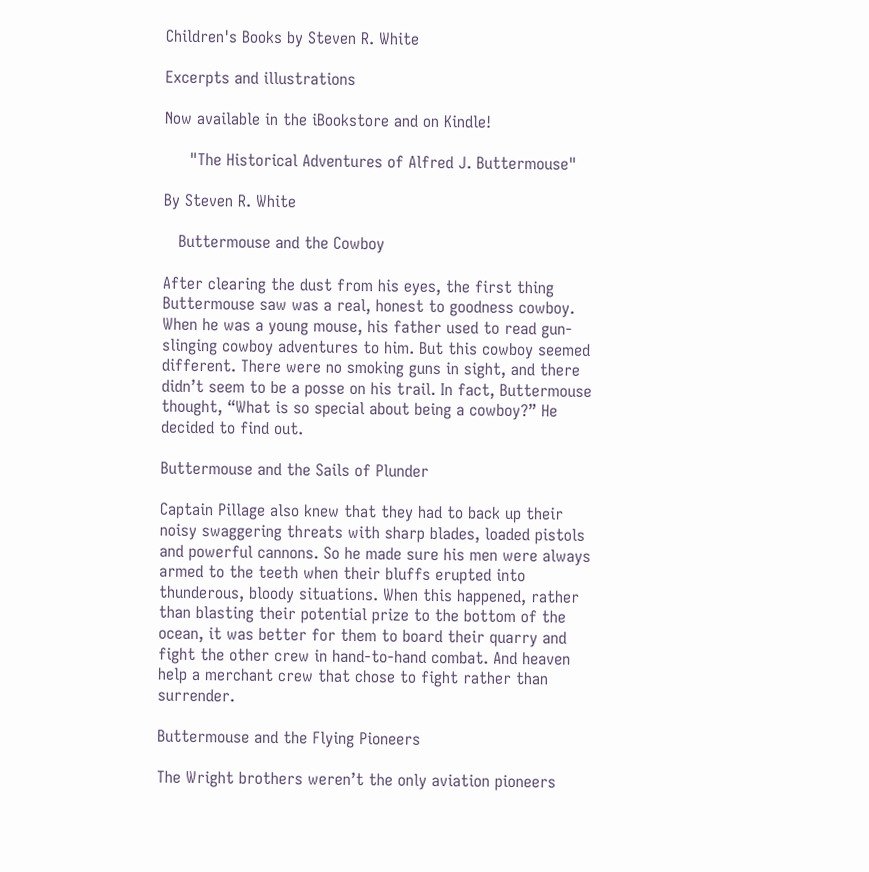Children's Books by Steven R. White

Excerpts and illustrations

Now available in the iBookstore and on Kindle!

     "The Historical Adventures of Alfred J. Buttermouse"

By Steven R. White

   Buttermouse and the Cowboy

After clearing the dust from his eyes, the first thing Buttermouse saw was a real, honest to goodness cowboy. When he was a young mouse, his father used to read gun-slinging cowboy adventures to him. But this cowboy seemed different. There were no smoking guns in sight, and there didn’t seem to be a posse on his trail. In fact, Buttermouse thought, “What is so special about being a cowboy?” He decided to find out.

Buttermouse and the Sails of Plunder

Captain Pillage also knew that they had to back up their noisy swaggering threats with sharp blades, loaded pistols and powerful cannons. So he made sure his men were always armed to the teeth when their bluffs erupted into thunderous, bloody situations. When this happened, rather than blasting their potential prize to the bottom of the ocean, it was better for them to board their quarry and fight the other crew in hand-to-hand combat. And heaven help a merchant crew that chose to fight rather than surrender.

Buttermouse and the Flying Pioneers

The Wright brothers weren’t the only aviation pioneers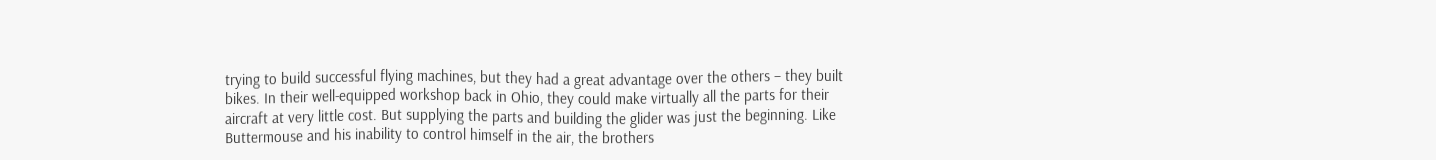trying to build successful flying machines, but they had a great advantage over the others – they built bikes. In their well-equipped workshop back in Ohio, they could make virtually all the parts for their aircraft at very little cost. But supplying the parts and building the glider was just the beginning. Like Buttermouse and his inability to control himself in the air, the brothers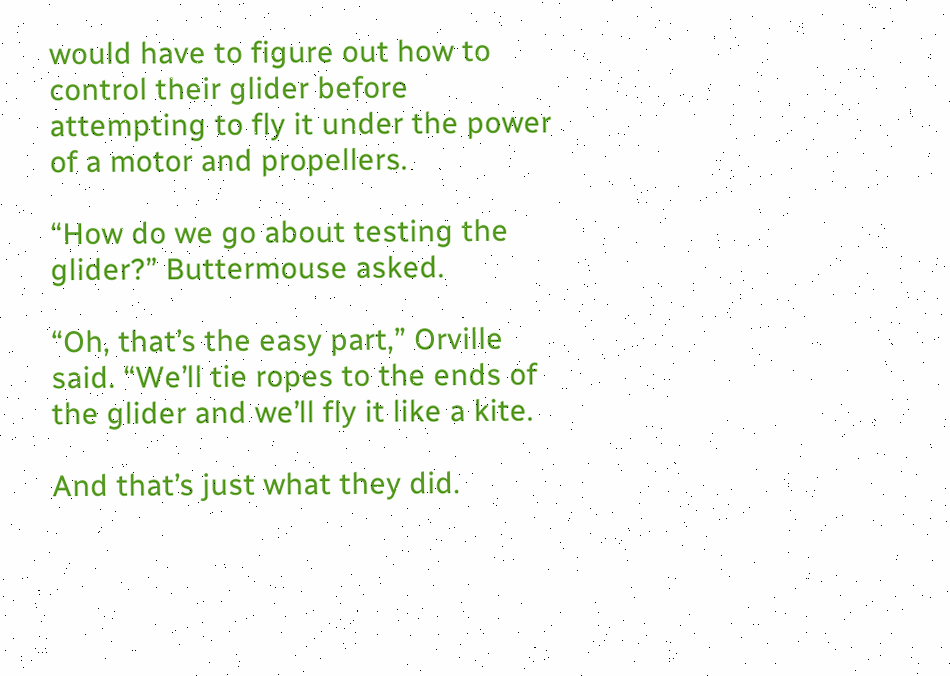would have to figure out how to control their glider before attempting to fly it under the power of a motor and propellers.

“How do we go about testing the glider?” Buttermouse asked.

“Oh, that’s the easy part,” Orville said. “We’ll tie ropes to the ends of the glider and we’ll fly it like a kite.

And that’s just what they did.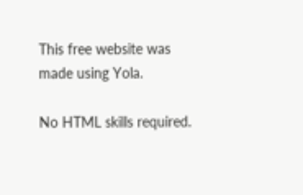This free website was made using Yola.

No HTML skills required.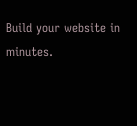Build your website in minutes.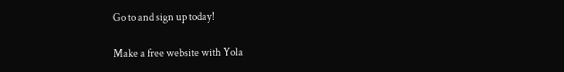Go to and sign up today!

Make a free website with Yola